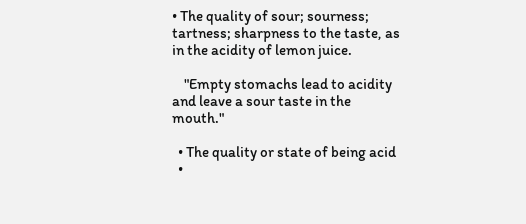• The quality of sour; sourness; tartness; sharpness to the taste, as in the acidity of lemon juice.

    "Empty stomachs lead to acidity and leave a sour taste in the mouth."

  • The quality or state of being acid
  •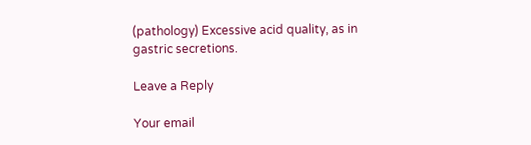(pathology) Excessive acid quality, as in gastric secretions.

Leave a Reply

Your email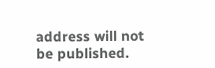address will not be published.